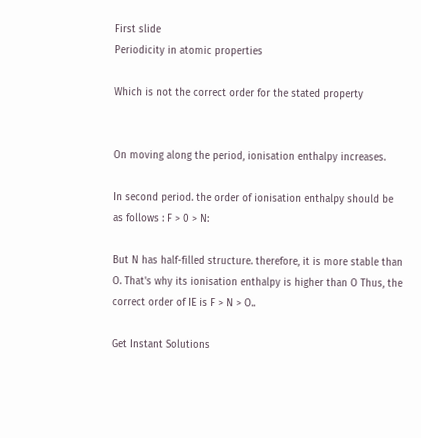First slide
Periodicity in atomic properties

Which is not the correct order for the stated property


On moving along the period, ionisation enthalpy increases.

In second period. the order of ionisation enthalpy should be as follows : F > 0 > N:

But N has half-filled structure. therefore, it is more stable than O. That's why its ionisation enthalpy is higher than O Thus, the correct order of IE is F > N > O..

Get Instant Solutions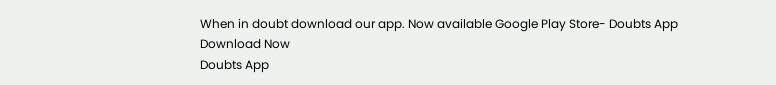When in doubt download our app. Now available Google Play Store- Doubts App
Download Now
Doubts App